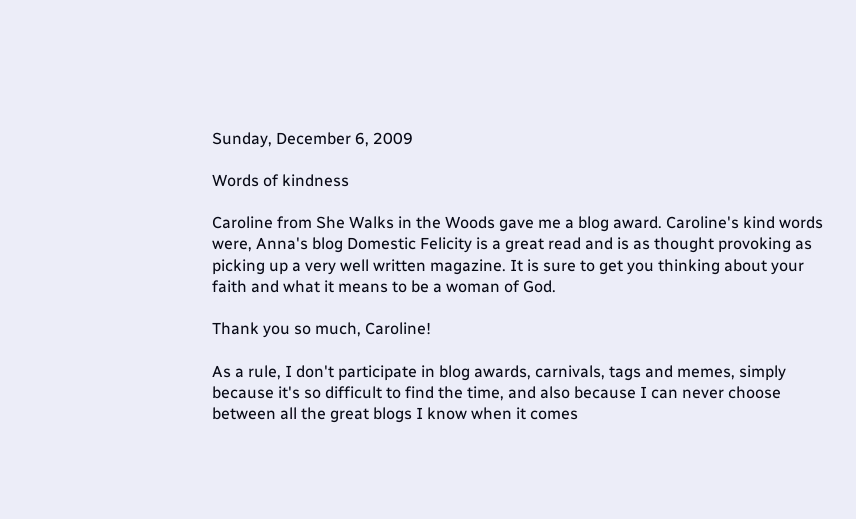Sunday, December 6, 2009

Words of kindness

Caroline from She Walks in the Woods gave me a blog award. Caroline's kind words were, Anna's blog Domestic Felicity is a great read and is as thought provoking as picking up a very well written magazine. It is sure to get you thinking about your faith and what it means to be a woman of God.

Thank you so much, Caroline!

As a rule, I don't participate in blog awards, carnivals, tags and memes, simply because it's so difficult to find the time, and also because I can never choose between all the great blogs I know when it comes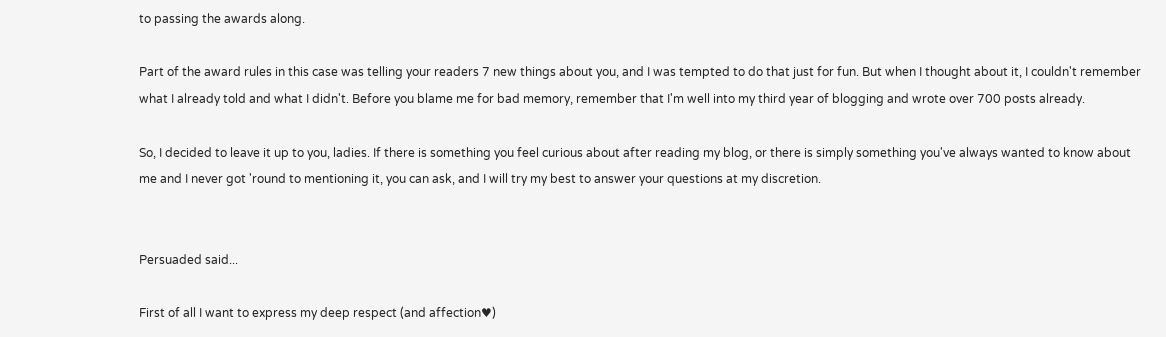to passing the awards along.

Part of the award rules in this case was telling your readers 7 new things about you, and I was tempted to do that just for fun. But when I thought about it, I couldn't remember what I already told and what I didn't. Before you blame me for bad memory, remember that I'm well into my third year of blogging and wrote over 700 posts already.

So, I decided to leave it up to you, ladies. If there is something you feel curious about after reading my blog, or there is simply something you've always wanted to know about me and I never got 'round to mentioning it, you can ask, and I will try my best to answer your questions at my discretion.


Persuaded said...

First of all I want to express my deep respect (and affection♥)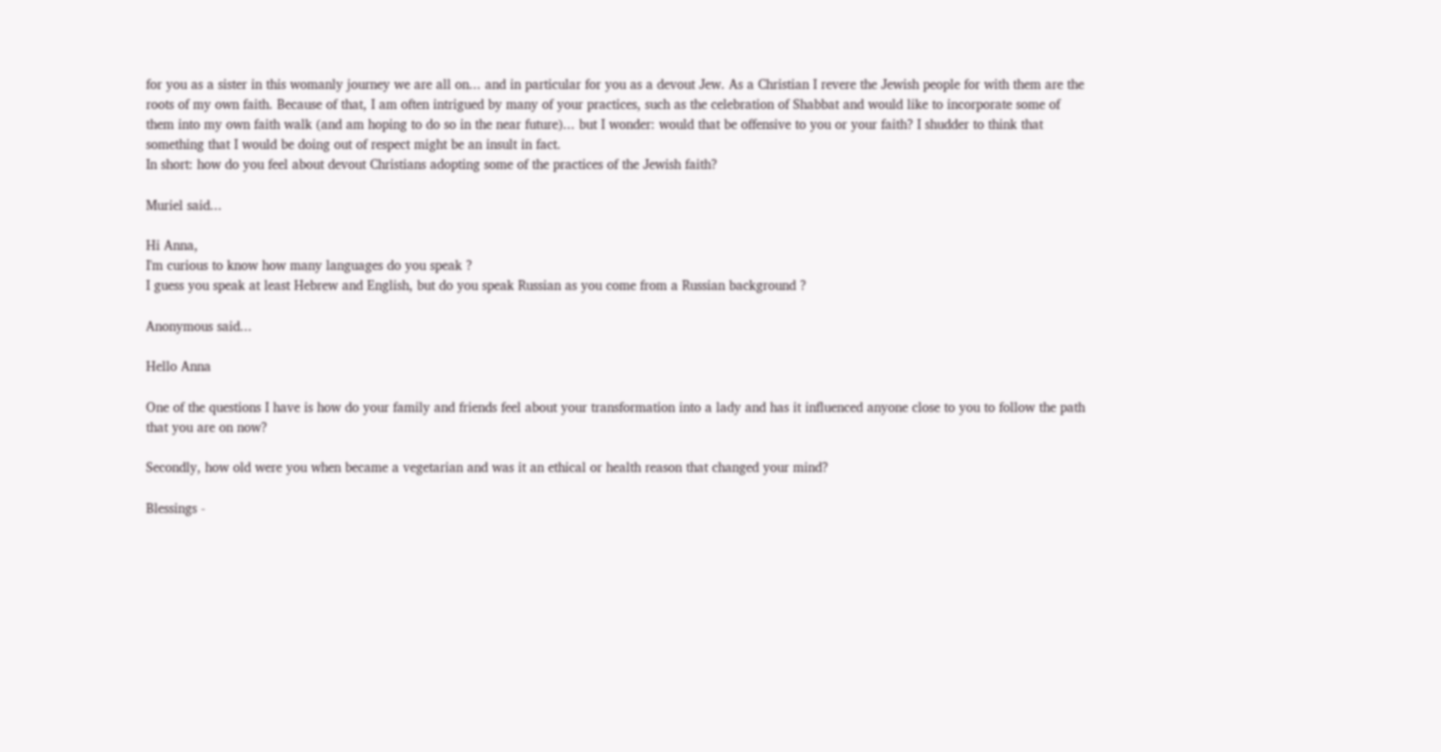for you as a sister in this womanly journey we are all on... and in particular for you as a devout Jew. As a Christian I revere the Jewish people for with them are the roots of my own faith. Because of that, I am often intrigued by many of your practices, such as the celebration of Shabbat and would like to incorporate some of them into my own faith walk (and am hoping to do so in the near future)... but I wonder: would that be offensive to you or your faith? I shudder to think that something that I would be doing out of respect might be an insult in fact.
In short: how do you feel about devout Christians adopting some of the practices of the Jewish faith?

Muriel said...

Hi Anna,
I'm curious to know how many languages do you speak ?
I guess you speak at least Hebrew and English, but do you speak Russian as you come from a Russian background ?

Anonymous said...

Hello Anna

One of the questions I have is how do your family and friends feel about your transformation into a lady and has it influenced anyone close to you to follow the path that you are on now?

Secondly, how old were you when became a vegetarian and was it an ethical or health reason that changed your mind?

Blessings -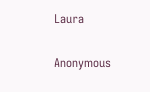Laura

Anonymous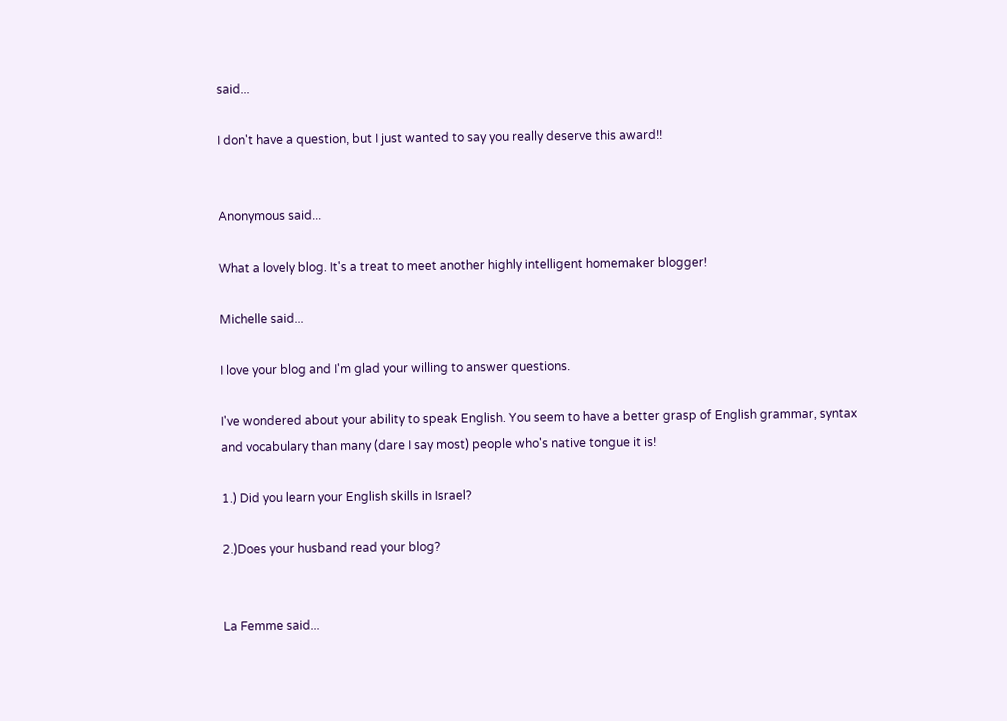said...

I don't have a question, but I just wanted to say you really deserve this award!!


Anonymous said...

What a lovely blog. It's a treat to meet another highly intelligent homemaker blogger!

Michelle said...

I love your blog and I'm glad your willing to answer questions.

I've wondered about your ability to speak English. You seem to have a better grasp of English grammar, syntax and vocabulary than many (dare I say most) people who's native tongue it is!

1.) Did you learn your English skills in Israel?

2.)Does your husband read your blog?


La Femme said...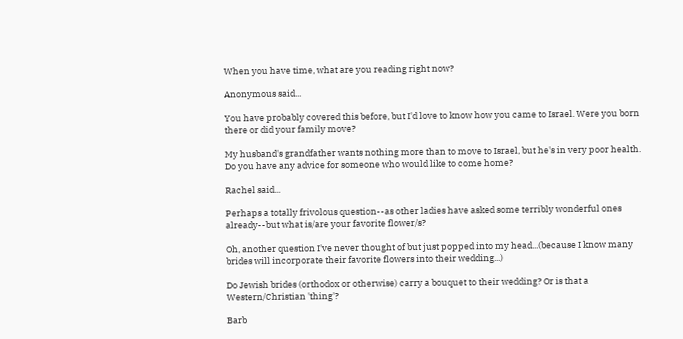When you have time, what are you reading right now?

Anonymous said...

You have probably covered this before, but I'd love to know how you came to Israel. Were you born there or did your family move?

My husband's grandfather wants nothing more than to move to Israel, but he's in very poor health. Do you have any advice for someone who would like to come home?

Rachel said...

Perhaps a totally frivolous question--as other ladies have asked some terribly wonderful ones already--but what is/are your favorite flower/s?

Oh, another question I've never thought of but just popped into my head...(because I know many brides will incorporate their favorite flowers into their wedding...)

Do Jewish brides (orthodox or otherwise) carry a bouquet to their wedding? Or is that a Western/Christian 'thing'?

Barb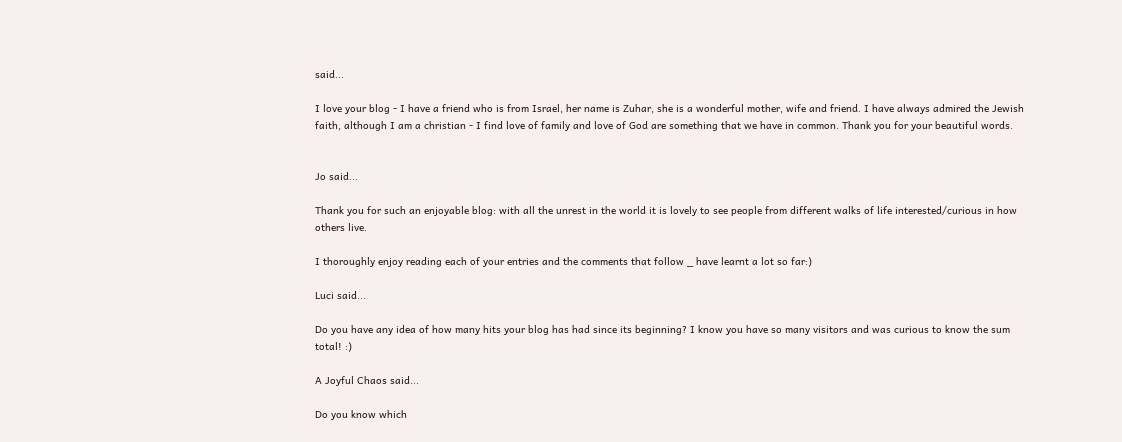said...

I love your blog - I have a friend who is from Israel, her name is Zuhar, she is a wonderful mother, wife and friend. I have always admired the Jewish faith, although I am a christian - I find love of family and love of God are something that we have in common. Thank you for your beautiful words.


Jo said...

Thank you for such an enjoyable blog: with all the unrest in the world it is lovely to see people from different walks of life interested/curious in how others live.

I thoroughly enjoy reading each of your entries and the comments that follow _ have learnt a lot so far:)

Luci said...

Do you have any idea of how many hits your blog has had since its beginning? I know you have so many visitors and was curious to know the sum total! :)

A Joyful Chaos said...

Do you know which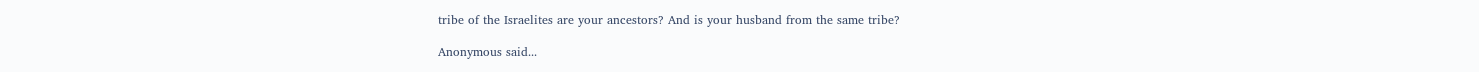tribe of the Israelites are your ancestors? And is your husband from the same tribe?

Anonymous said...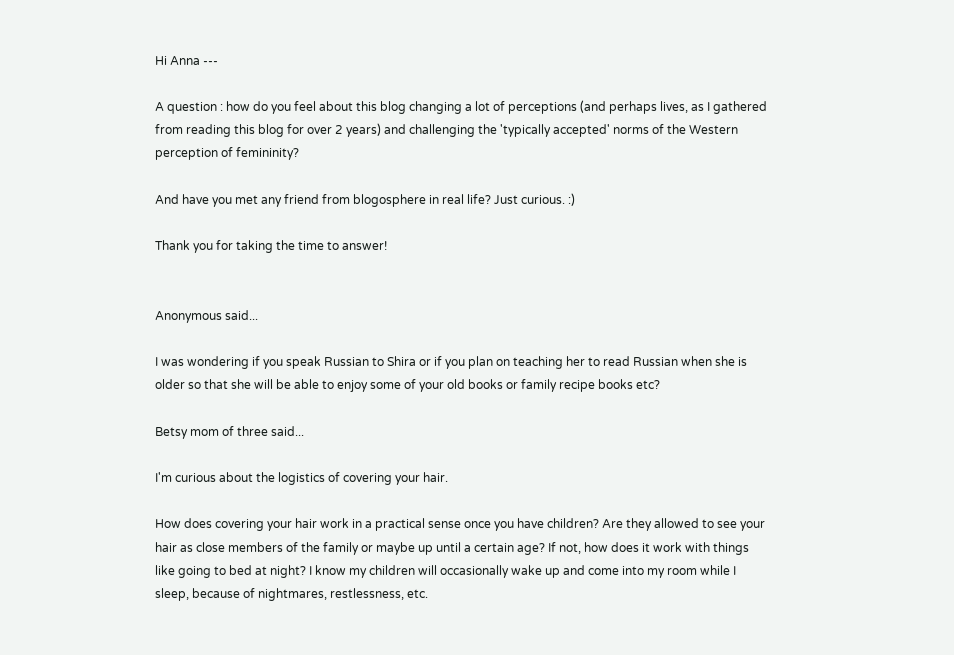Hi Anna ---

A question : how do you feel about this blog changing a lot of perceptions (and perhaps lives, as I gathered from reading this blog for over 2 years) and challenging the 'typically accepted' norms of the Western perception of femininity?

And have you met any friend from blogosphere in real life? Just curious. :)

Thank you for taking the time to answer!


Anonymous said...

I was wondering if you speak Russian to Shira or if you plan on teaching her to read Russian when she is older so that she will be able to enjoy some of your old books or family recipe books etc?

Betsy mom of three said...

I'm curious about the logistics of covering your hair.

How does covering your hair work in a practical sense once you have children? Are they allowed to see your hair as close members of the family or maybe up until a certain age? If not, how does it work with things like going to bed at night? I know my children will occasionally wake up and come into my room while I sleep, because of nightmares, restlessness, etc.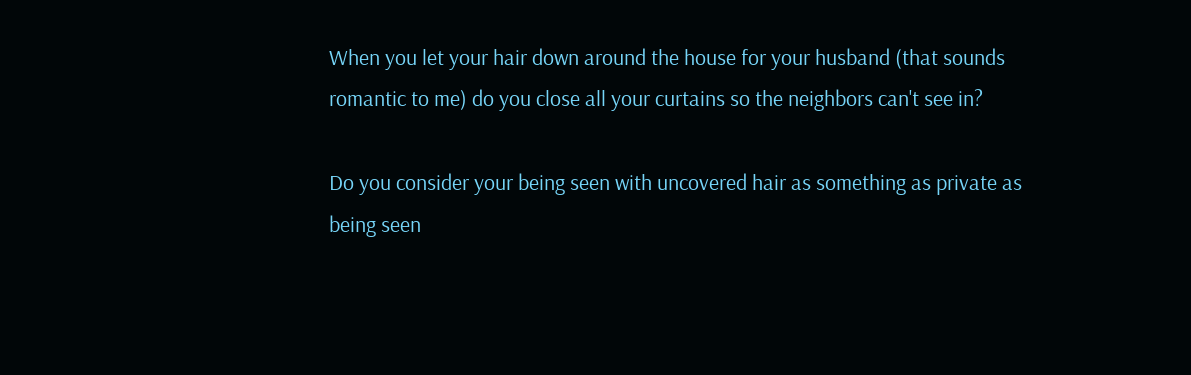When you let your hair down around the house for your husband (that sounds romantic to me) do you close all your curtains so the neighbors can't see in?

Do you consider your being seen with uncovered hair as something as private as being seen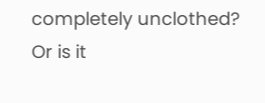completely unclothed? Or is it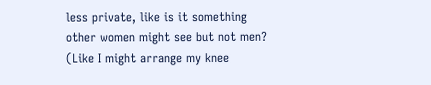less private, like is it something other women might see but not men? (Like I might arrange my knee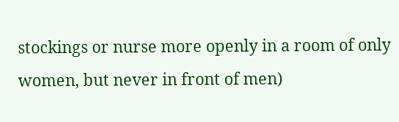stockings or nurse more openly in a room of only women, but never in front of men)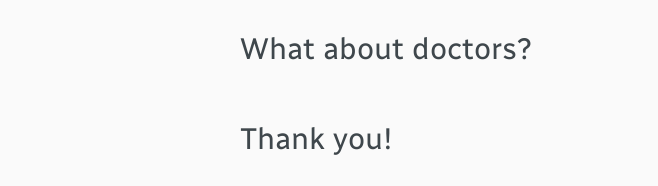What about doctors?

Thank you!